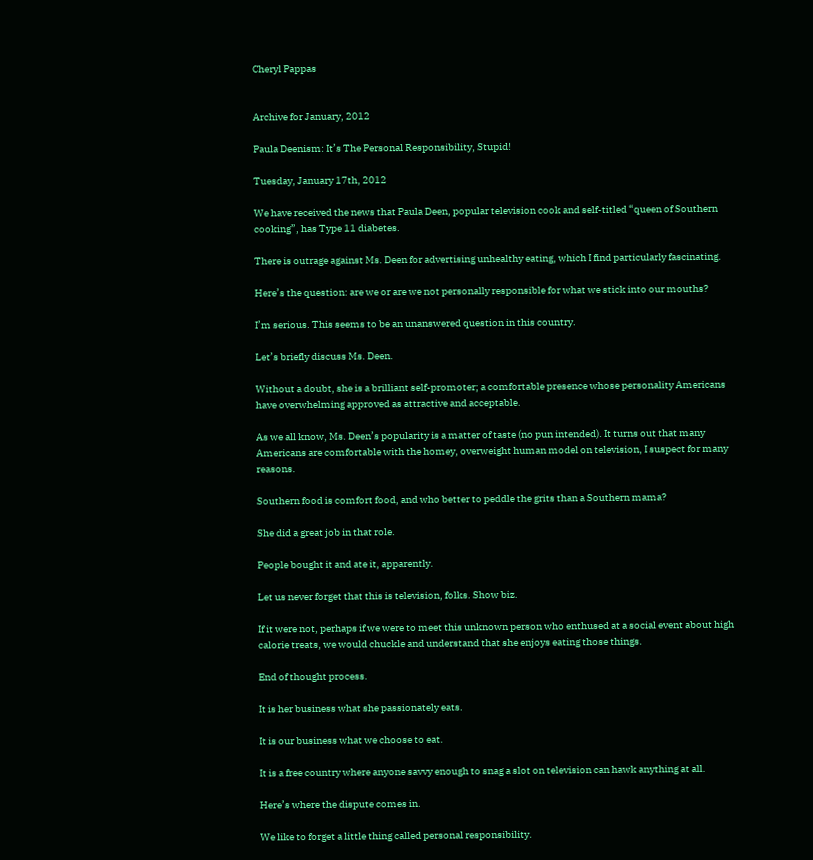Cheryl Pappas


Archive for January, 2012

Paula Deenism: It’s The Personal Responsibility, Stupid!

Tuesday, January 17th, 2012

We have received the news that Paula Deen, popular television cook and self-titled “queen of Southern cooking”, has Type 11 diabetes.

There is outrage against Ms. Deen for advertising unhealthy eating, which I find particularly fascinating.

Here’s the question: are we or are we not personally responsible for what we stick into our mouths?

I’m serious. This seems to be an unanswered question in this country.

Let’s briefly discuss Ms. Deen.

Without a doubt, she is a brilliant self-promoter; a comfortable presence whose personality Americans have overwhelming approved as attractive and acceptable.

As we all know, Ms. Deen’s popularity is a matter of taste (no pun intended). It turns out that many Americans are comfortable with the homey, overweight human model on television, I suspect for many reasons.

Southern food is comfort food, and who better to peddle the grits than a Southern mama?

She did a great job in that role.

People bought it and ate it, apparently.

Let us never forget that this is television, folks. Show biz.

If it were not, perhaps if we were to meet this unknown person who enthused at a social event about high calorie treats, we would chuckle and understand that she enjoys eating those things.

End of thought process.

It is her business what she passionately eats.

It is our business what we choose to eat.

It is a free country where anyone savvy enough to snag a slot on television can hawk anything at all.

Here’s where the dispute comes in.

We like to forget a little thing called personal responsibility.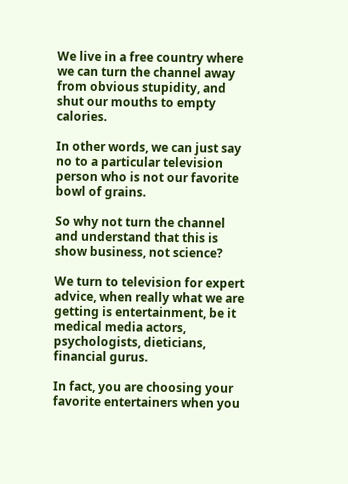We live in a free country where we can turn the channel away from obvious stupidity, and shut our mouths to empty calories.

In other words, we can just say no to a particular television person who is not our favorite bowl of grains.

So why not turn the channel and understand that this is show business, not science?

We turn to television for expert advice, when really what we are getting is entertainment, be it medical media actors, psychologists, dieticians, financial gurus.

In fact, you are choosing your favorite entertainers when you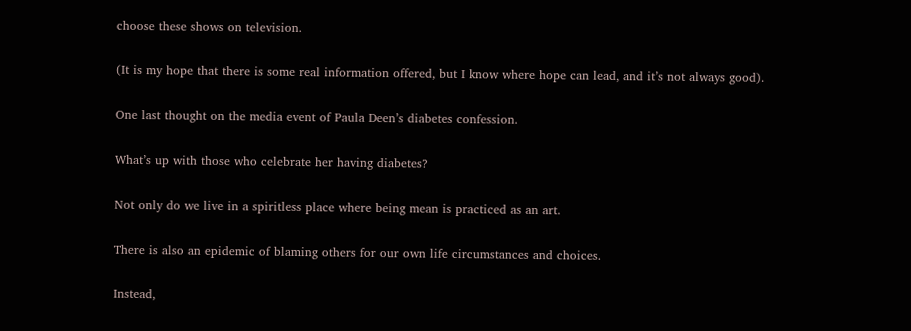choose these shows on television.

(It is my hope that there is some real information offered, but I know where hope can lead, and it’s not always good).

One last thought on the media event of Paula Deen’s diabetes confession.

What’s up with those who celebrate her having diabetes?

Not only do we live in a spiritless place where being mean is practiced as an art.

There is also an epidemic of blaming others for our own life circumstances and choices.

Instead,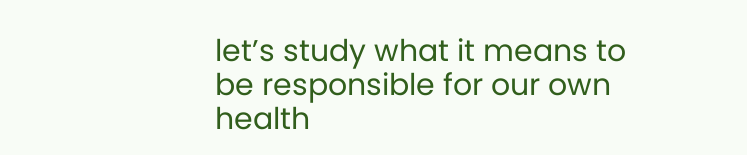let’s study what it means to be responsible for our own health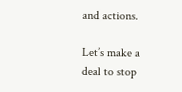and actions.

Let’s make a deal to stop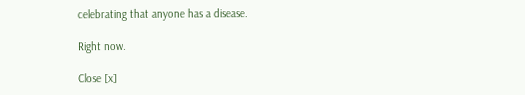celebrating that anyone has a disease.

Right now.

Close [x]